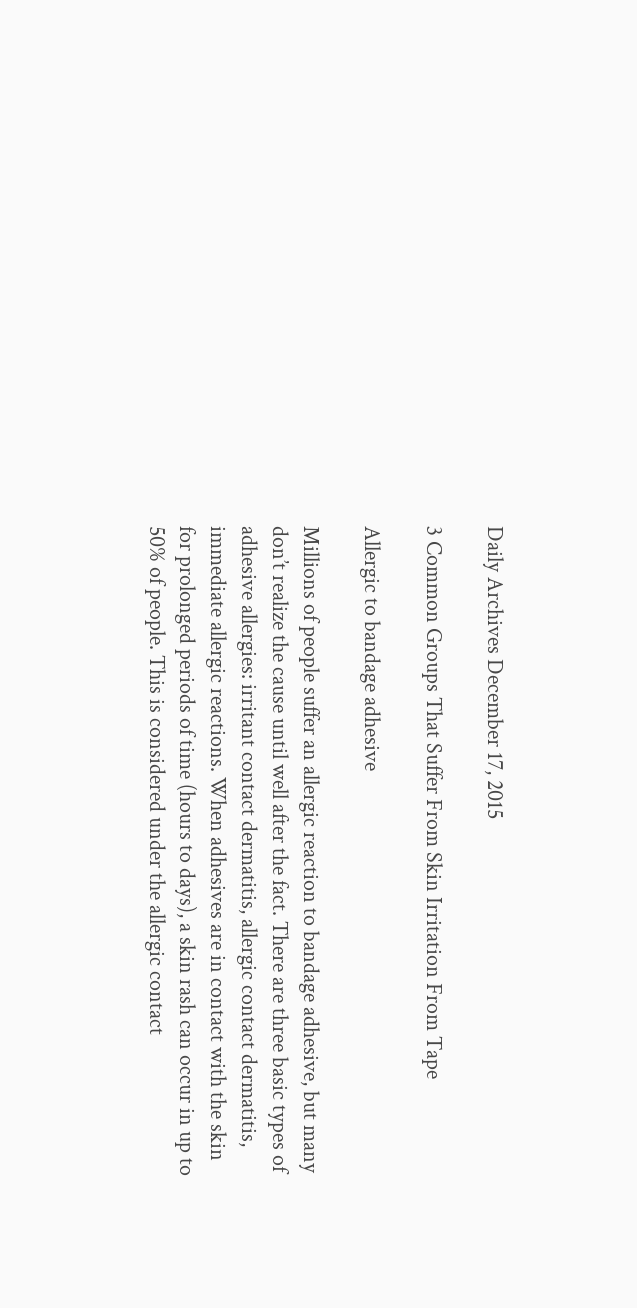Daily Archives December 17, 2015

3 Common Groups That Suffer From Skin Irritation From Tape

Allergic to bandage adhesive

Millions of people suffer an allergic reaction to bandage adhesive, but many don’t realize the cause until well after the fact. There are three basic types of adhesive allergies: irritant contact dermatitis, allergic contact dermatitis, immediate allergic reactions. When adhesives are in contact with the skin for prolonged periods of time (hours to days), a skin rash can occur in up to 50% of people. This is considered under the allergic contact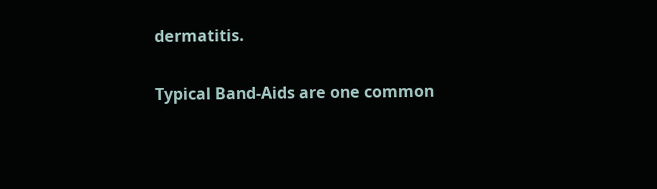dermatitis.

Typical Band-Aids are one common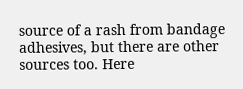source of a rash from bandage adhesives, but there are other sources too. Here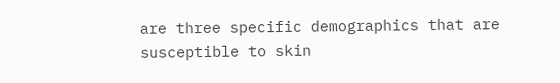are three specific demographics that are susceptible to skin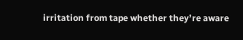irritation from tape whether they’re aware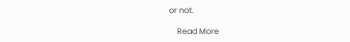or not.

    Read More